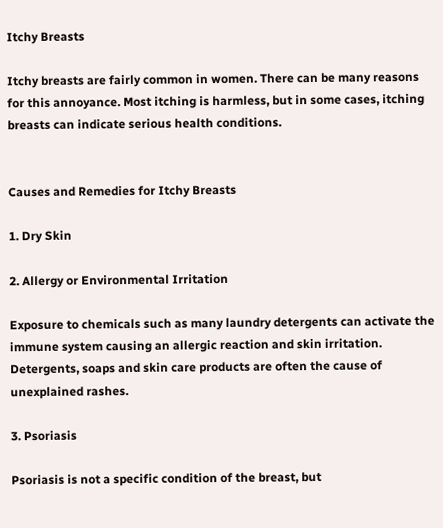Itchy Breasts

Itchy breasts are fairly common in women. There can be many reasons for this annoyance. Most itching is harmless, but in some cases, itching breasts can indicate serious health conditions.


Causes and Remedies for Itchy Breasts

1. Dry Skin

2. Allergy or Environmental Irritation

Exposure to chemicals such as many laundry detergents can activate the immune system causing an allergic reaction and skin irritation. Detergents, soaps and skin care products are often the cause of unexplained rashes.

3. Psoriasis

Psoriasis is not a specific condition of the breast, but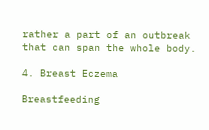rather a part of an outbreak that can span the whole body.

4. Breast Eczema

Breastfeeding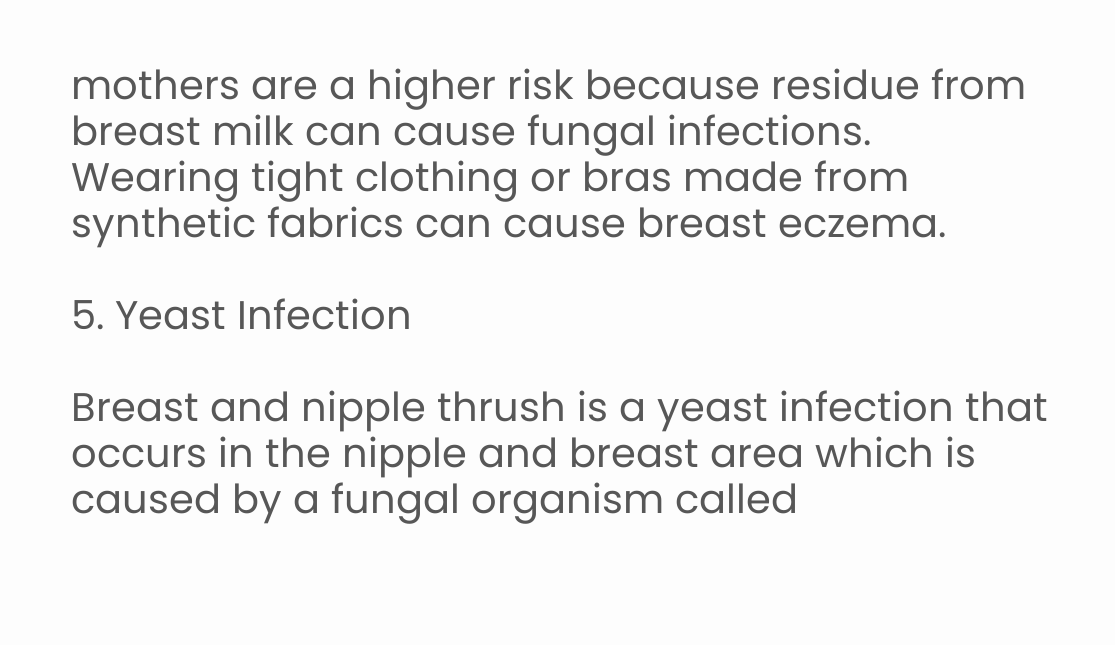mothers are a higher risk because residue from breast milk can cause fungal infections. Wearing tight clothing or bras made from synthetic fabrics can cause breast eczema.

5. Yeast Infection

Breast and nipple thrush is a yeast infection that occurs in the nipple and breast area which is caused by a fungal organism called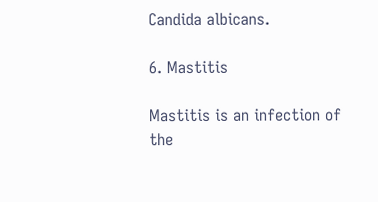Candida albicans.

6. Mastitis

Mastitis is an infection of the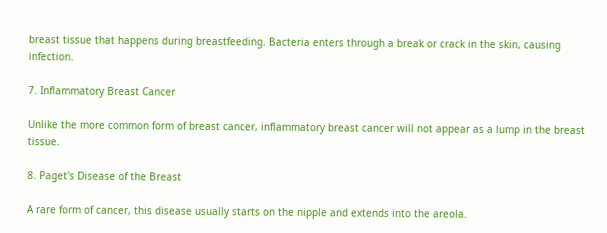breast tissue that happens during breastfeeding. Bacteria enters through a break or crack in the skin, causing infection.

7. Inflammatory Breast Cancer

Unlike the more common form of breast cancer, inflammatory breast cancer will not appear as a lump in the breast tissue.

8. Paget's Disease of the Breast

A rare form of cancer, this disease usually starts on the nipple and extends into the areola.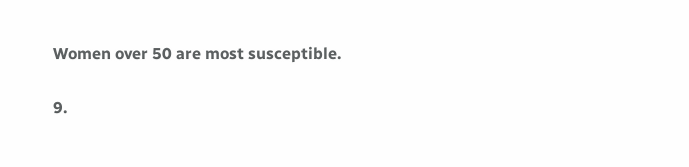Women over 50 are most susceptible.

9.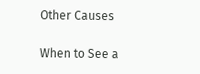Other Causes

When to See a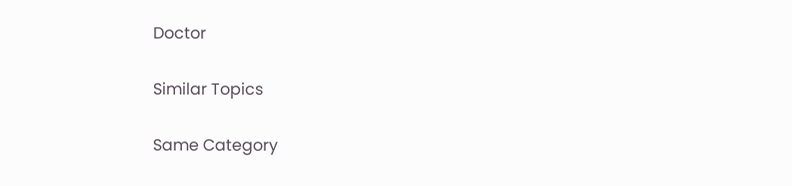Doctor

Similar Topics

Same Category